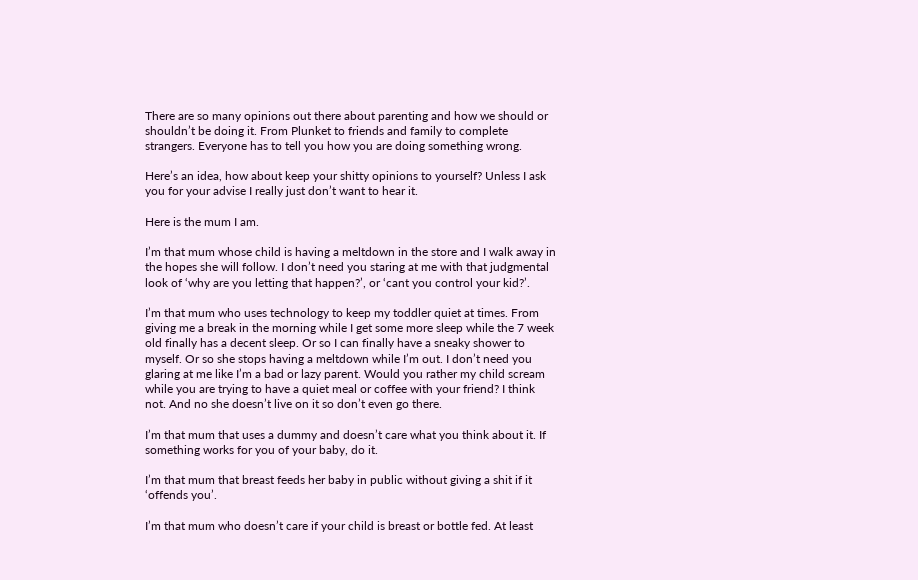There are so many opinions out there about parenting and how we should or shouldn’t be doing it. From Plunket to friends and family to complete strangers. Everyone has to tell you how you are doing something wrong.

Here’s an idea, how about keep your shitty opinions to yourself? Unless I ask you for your advise I really just don’t want to hear it.

Here is the mum I am.

I’m that mum whose child is having a meltdown in the store and I walk away in the hopes she will follow. I don’t need you staring at me with that judgmental look of ‘why are you letting that happen?’, or ‘cant you control your kid?’.

I’m that mum who uses technology to keep my toddler quiet at times. From giving me a break in the morning while I get some more sleep while the 7 week old finally has a decent sleep. Or so I can finally have a sneaky shower to myself. Or so she stops having a meltdown while I’m out. I don’t need you glaring at me like I’m a bad or lazy parent. Would you rather my child scream while you are trying to have a quiet meal or coffee with your friend? I think not. And no she doesn’t live on it so don’t even go there.

I’m that mum that uses a dummy and doesn’t care what you think about it. If something works for you of your baby, do it.

I’m that mum that breast feeds her baby in public without giving a shit if it ‘offends you’.

I’m that mum who doesn’t care if your child is breast or bottle fed. At least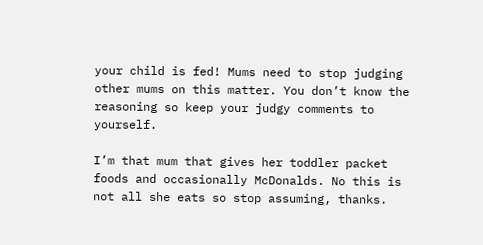your child is fed! Mums need to stop judging other mums on this matter. You don’t know the reasoning so keep your judgy comments to yourself.

I’m that mum that gives her toddler packet foods and occasionally McDonalds. No this is not all she eats so stop assuming, thanks.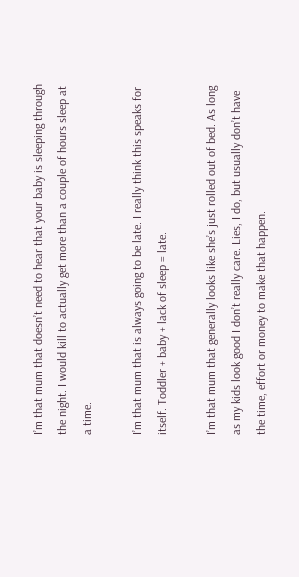I’m that mum that doesn’t need to hear that your baby is sleeping through the night. I would kill to actually get more than a couple of hours sleep at a time.

I’m that mum that is always going to be late. I really think this speaks for itself. Toddler + baby + lack of sleep = late.

I’m that mum that generally looks like she’s just rolled out of bed. As long as my kids look good I don’t really care. Lies, I do, but usually don’t have the time, effort or money to make that happen.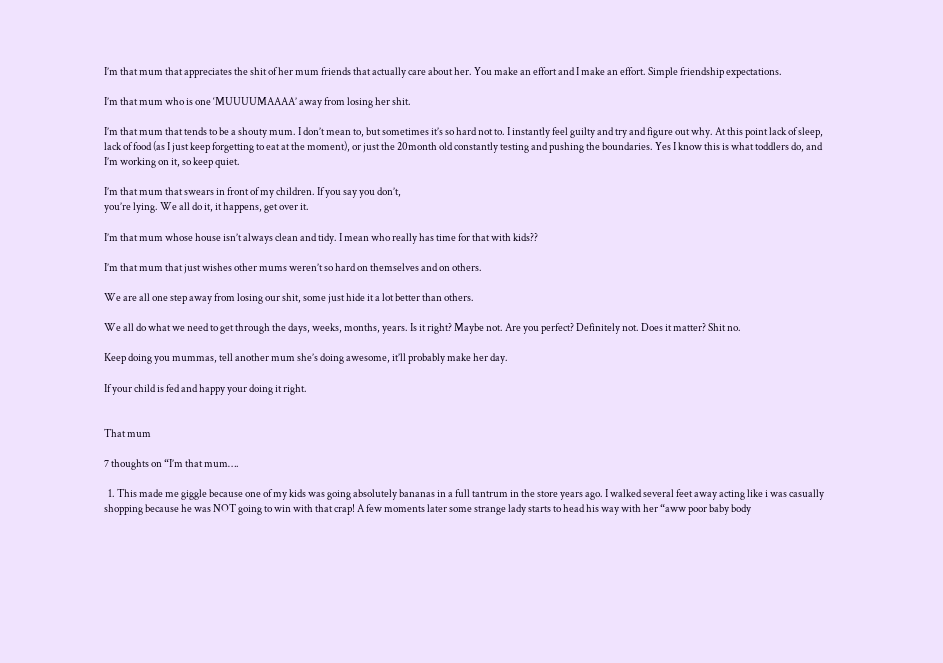I’m that mum that appreciates the shit of her mum friends that actually care about her. You make an effort and I make an effort. Simple friendship expectations.

I’m that mum who is one ‘MUUUUMAAAA’ away from losing her shit.

I’m that mum that tends to be a shouty mum. I don’t mean to, but sometimes it’s so hard not to. I instantly feel guilty and try and figure out why. At this point lack of sleep, lack of food (as I just keep forgetting to eat at the moment), or just the 20month old constantly testing and pushing the boundaries. Yes I know this is what toddlers do, and I’m working on it, so keep quiet.

I’m that mum that swears in front of my children. If you say you don’t,
you’re lying. We all do it, it happens, get over it.

I’m that mum whose house isn’t always clean and tidy. I mean who really has time for that with kids??

I’m that mum that just wishes other mums weren’t so hard on themselves and on others.

We are all one step away from losing our shit, some just hide it a lot better than others.

We all do what we need to get through the days, weeks, months, years. Is it right? Maybe not. Are you perfect? Definitely not. Does it matter? Shit no.

Keep doing you mummas, tell another mum she’s doing awesome, it’ll probably make her day.

If your child is fed and happy your doing it right.


That mum

7 thoughts on “I’m that mum….

  1. This made me giggle because one of my kids was going absolutely bananas in a full tantrum in the store years ago. I walked several feet away acting like i was casually shopping because he was NOT going to win with that crap! A few moments later some strange lady starts to head his way with her “aww poor baby body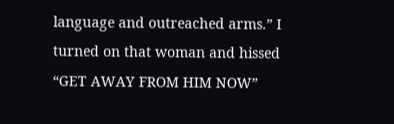language and outreached arms.” I turned on that woman and hissed “GET AWAY FROM HIM NOW”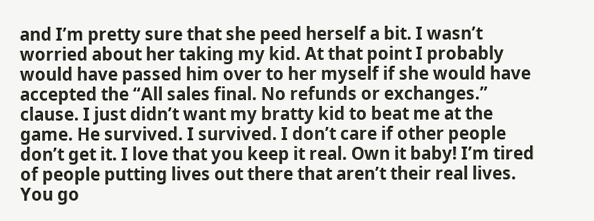and I’m pretty sure that she peed herself a bit. I wasn’t worried about her taking my kid. At that point I probably would have passed him over to her myself if she would have accepted the “All sales final. No refunds or exchanges.” clause. I just didn’t want my bratty kid to beat me at the game. He survived. I survived. I don’t care if other people don’t get it. I love that you keep it real. Own it baby! I’m tired of people putting lives out there that aren’t their real lives. You go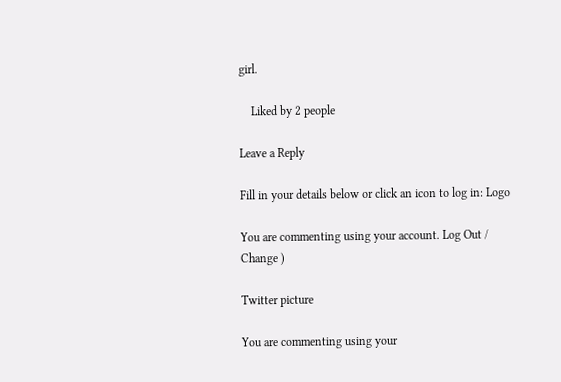girl.

    Liked by 2 people

Leave a Reply

Fill in your details below or click an icon to log in: Logo

You are commenting using your account. Log Out / Change )

Twitter picture

You are commenting using your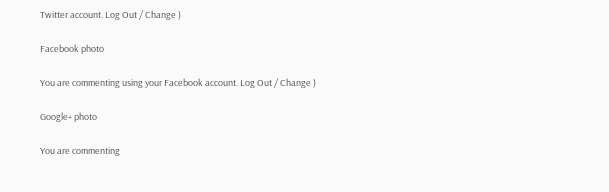Twitter account. Log Out / Change )

Facebook photo

You are commenting using your Facebook account. Log Out / Change )

Google+ photo

You are commenting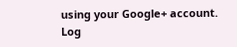using your Google+ account. Log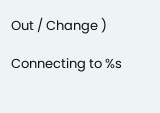Out / Change )

Connecting to %s